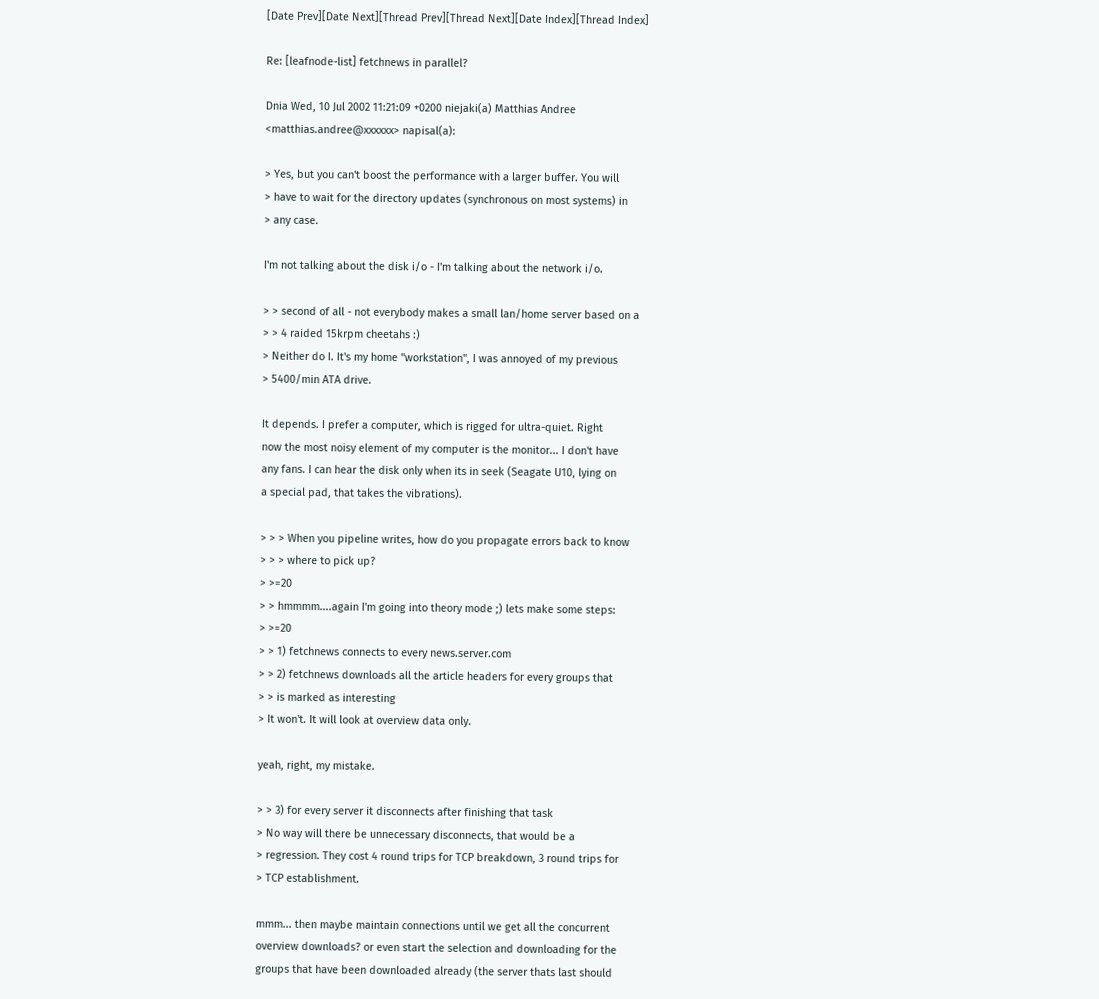[Date Prev][Date Next][Thread Prev][Thread Next][Date Index][Thread Index]

Re: [leafnode-list] fetchnews in parallel?

Dnia Wed, 10 Jul 2002 11:21:09 +0200 niejaki(a) Matthias Andree
<matthias.andree@xxxxxx> napisal(a):

> Yes, but you can't boost the performance with a larger buffer. You will
> have to wait for the directory updates (synchronous on most systems) in
> any case.

I'm not talking about the disk i/o - I'm talking about the network i/o.

> > second of all - not everybody makes a small lan/home server based on a
> > 4 raided 15krpm cheetahs :)
> Neither do I. It's my home "workstation", I was annoyed of my previous
> 5400/min ATA drive.

It depends. I prefer a computer, which is rigged for ultra-quiet. Right
now the most noisy element of my computer is the monitor... I don't have
any fans. I can hear the disk only when its in seek (Seagate U10, lying on
a special pad, that takes the vibrations).

> > > When you pipeline writes, how do you propagate errors back to know
> > > where to pick up?
> >=20
> > hmmmm....again I'm going into theory mode ;) lets make some steps:
> >=20
> > 1) fetchnews connects to every news.server.com
> > 2) fetchnews downloads all the article headers for every groups that
> > is marked as interesting
> It won't. It will look at overview data only.

yeah, right, my mistake.

> > 3) for every server it disconnects after finishing that task
> No way will there be unnecessary disconnects, that would be a
> regression. They cost 4 round trips for TCP breakdown, 3 round trips for
> TCP establishment.

mmm... then maybe maintain connections until we get all the concurrent
overview downloads? or even start the selection and downloading for the
groups that have been downloaded already (the server thats last should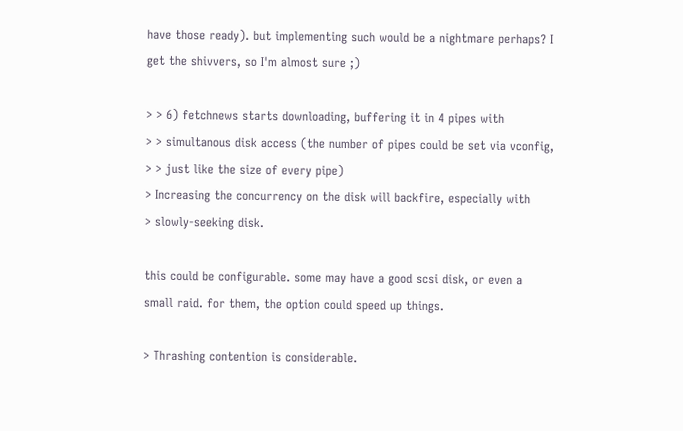have those ready). but implementing such would be a nightmare perhaps? I
get the shivvers, so I'm almost sure ;)

> > 6) fetchnews starts downloading, buffering it in 4 pipes with
> > simultanous disk access (the number of pipes could be set via vconfig,
> > just like the size of every pipe)
> Increasing the concurrency on the disk will backfire, especially with
> slowly-seeking disk.

this could be configurable. some may have a good scsi disk, or even a
small raid. for them, the option could speed up things.

> Thrashing contention is considerable.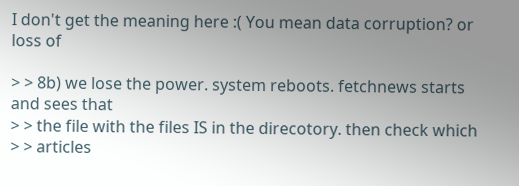I don't get the meaning here :( You mean data corruption? or loss of

> > 8b) we lose the power. system reboots. fetchnews starts and sees that
> > the file with the files IS in the direcotory. then check which
> > articles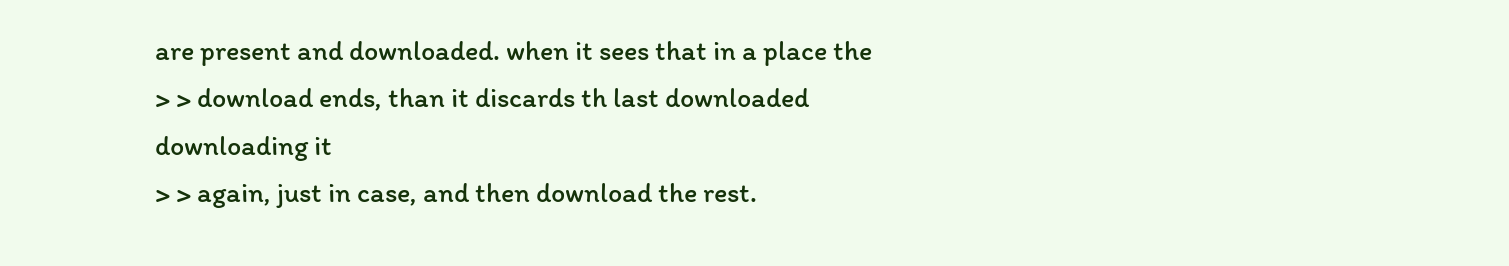are present and downloaded. when it sees that in a place the
> > download ends, than it discards th last downloaded downloading it
> > again, just in case, and then download the rest.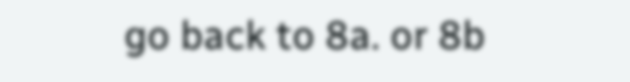go back to 8a. or 8b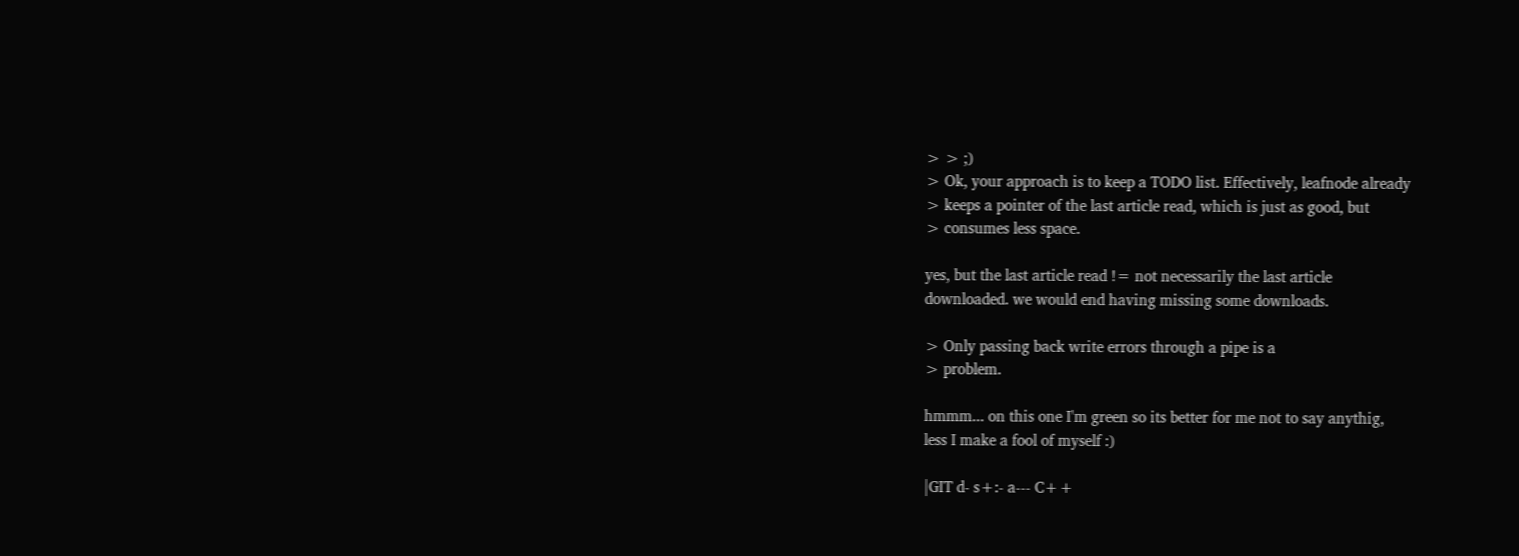> > ;)
> Ok, your approach is to keep a TODO list. Effectively, leafnode already
> keeps a pointer of the last article read, which is just as good, but
> consumes less space.

yes, but the last article read != not necessarily the last article
downloaded. we would end having missing some downloads.

> Only passing back write errors through a pipe is a
> problem.

hmmm... on this one I'm green so its better for me not to say anythig,
less I make a fool of myself :)

|GIT d- s+:- a--- C++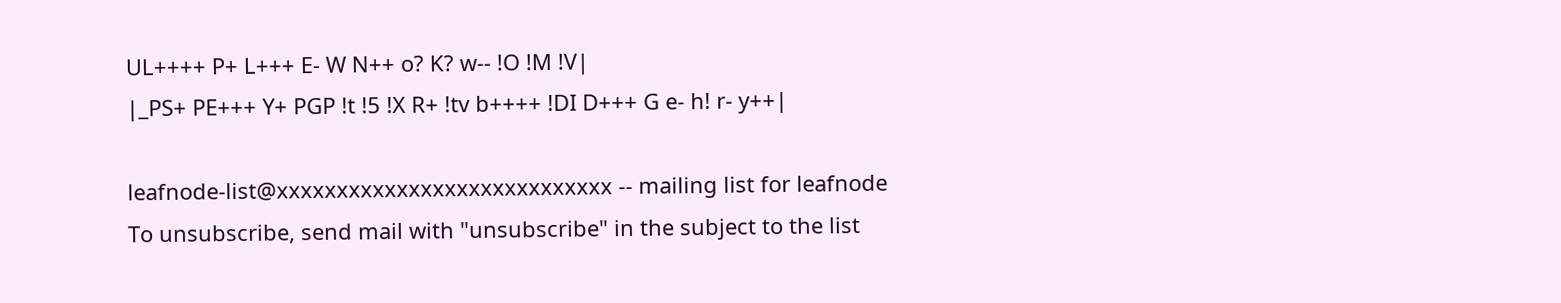UL++++ P+ L+++ E- W N++ o? K? w-- !O !M !V|
|_PS+ PE+++ Y+ PGP !t !5 !X R+ !tv b++++ !DI D+++ G e- h! r- y++|

leafnode-list@xxxxxxxxxxxxxxxxxxxxxxxxxxxx -- mailing list for leafnode
To unsubscribe, send mail with "unsubscribe" in the subject to the list